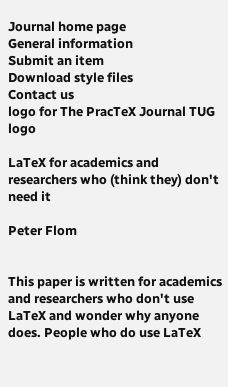Journal home page
General information
Submit an item
Download style files
Contact us
logo for The PracTeX Journal TUG logo

LaTeX for academics and researchers who (think they) don't need it

Peter Flom


This paper is written for academics and researchers who don't use LaTeX and wonder why anyone does. People who do use LaTeX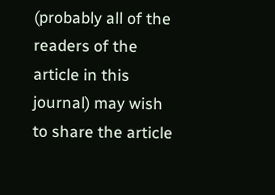(probably all of the readers of the article in this journal) may wish to share the article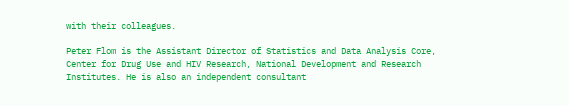with their colleagues.

Peter Flom is the Assistant Director of Statistics and Data Analysis Core, Center for Drug Use and HIV Research, National Development and Research Institutes. He is also an independent consultant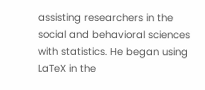assisting researchers in the social and behavioral sciences with statistics. He began using LaTeX in the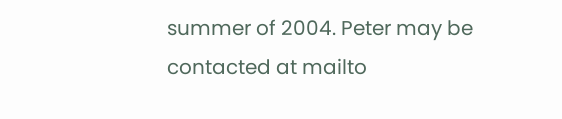summer of 2004. Peter may be contacted at mailto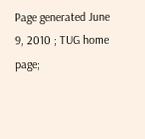Page generated June 9, 2010 ; TUG home page;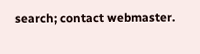search; contact webmaster.